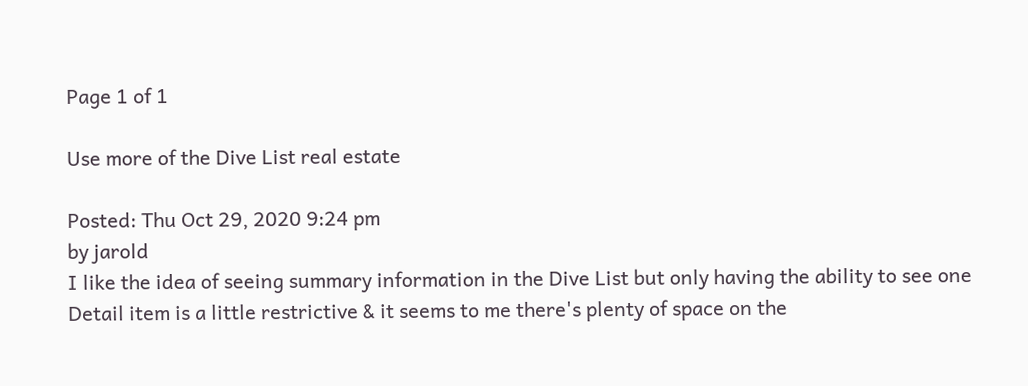Page 1 of 1

Use more of the Dive List real estate

Posted: Thu Oct 29, 2020 9:24 pm
by jarold
I like the idea of seeing summary information in the Dive List but only having the ability to see one Detail item is a little restrictive & it seems to me there's plenty of space on the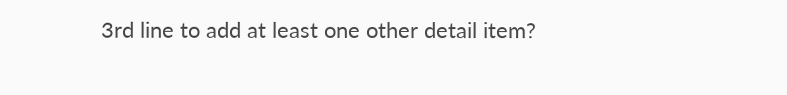3rd line to add at least one other detail item?